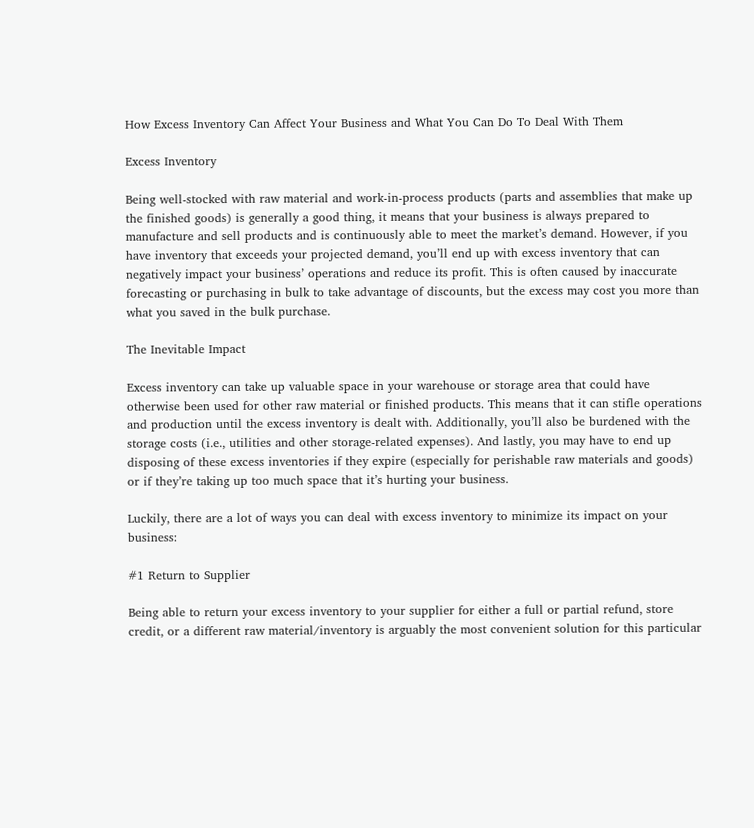How Excess Inventory Can Affect Your Business and What You Can Do To Deal With Them

Excess Inventory

Being well-stocked with raw material and work-in-process products (parts and assemblies that make up the finished goods) is generally a good thing, it means that your business is always prepared to manufacture and sell products and is continuously able to meet the market’s demand. However, if you have inventory that exceeds your projected demand, you’ll end up with excess inventory that can negatively impact your business’ operations and reduce its profit. This is often caused by inaccurate forecasting or purchasing in bulk to take advantage of discounts, but the excess may cost you more than what you saved in the bulk purchase.

The Inevitable Impact

Excess inventory can take up valuable space in your warehouse or storage area that could have otherwise been used for other raw material or finished products. This means that it can stifle operations and production until the excess inventory is dealt with. Additionally, you’ll also be burdened with the storage costs (i.e., utilities and other storage-related expenses). And lastly, you may have to end up disposing of these excess inventories if they expire (especially for perishable raw materials and goods) or if they’re taking up too much space that it’s hurting your business.

Luckily, there are a lot of ways you can deal with excess inventory to minimize its impact on your business:

#1 Return to Supplier

Being able to return your excess inventory to your supplier for either a full or partial refund, store credit, or a different raw material/inventory is arguably the most convenient solution for this particular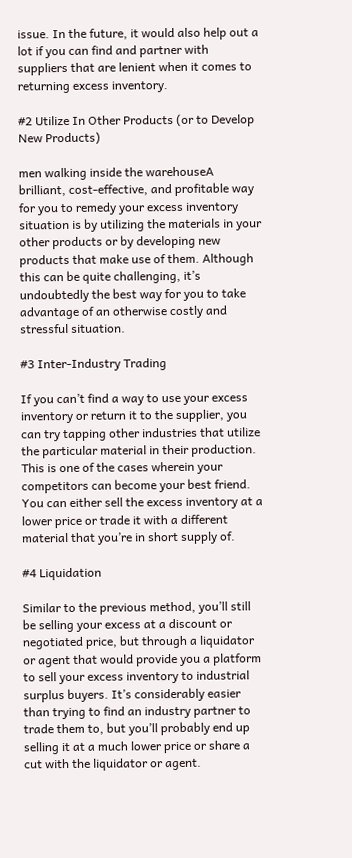issue. In the future, it would also help out a lot if you can find and partner with suppliers that are lenient when it comes to returning excess inventory.

#2 Utilize In Other Products (or to Develop New Products)

men walking inside the warehouseA brilliant, cost-effective, and profitable way for you to remedy your excess inventory situation is by utilizing the materials in your other products or by developing new products that make use of them. Although this can be quite challenging, it’s undoubtedly the best way for you to take advantage of an otherwise costly and stressful situation.

#3 Inter-Industry Trading

If you can’t find a way to use your excess inventory or return it to the supplier, you can try tapping other industries that utilize the particular material in their production. This is one of the cases wherein your competitors can become your best friend. You can either sell the excess inventory at a lower price or trade it with a different material that you’re in short supply of.

#4 Liquidation

Similar to the previous method, you’ll still be selling your excess at a discount or negotiated price, but through a liquidator or agent that would provide you a platform to sell your excess inventory to industrial surplus buyers. It’s considerably easier than trying to find an industry partner to trade them to, but you’ll probably end up selling it at a much lower price or share a cut with the liquidator or agent.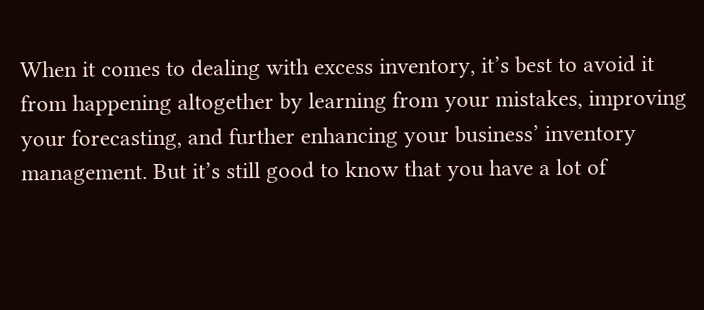When it comes to dealing with excess inventory, it’s best to avoid it from happening altogether by learning from your mistakes, improving your forecasting, and further enhancing your business’ inventory management. But it’s still good to know that you have a lot of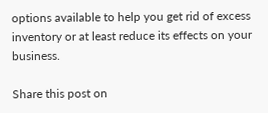options available to help you get rid of excess inventory or at least reduce its effects on your business.

Share this post on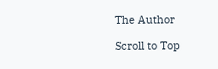The Author

Scroll to Top